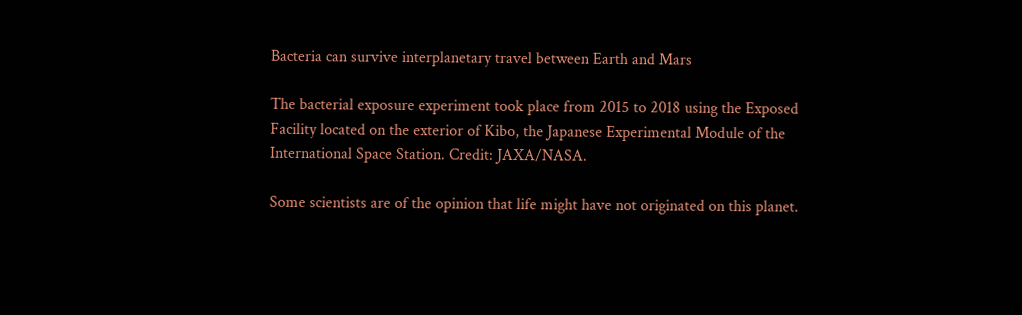Bacteria can survive interplanetary travel between Earth and Mars

The bacterial exposure experiment took place from 2015 to 2018 using the Exposed Facility located on the exterior of Kibo, the Japanese Experimental Module of the International Space Station. Credit: JAXA/NASA.

Some scientists are of the opinion that life might have not originated on this planet.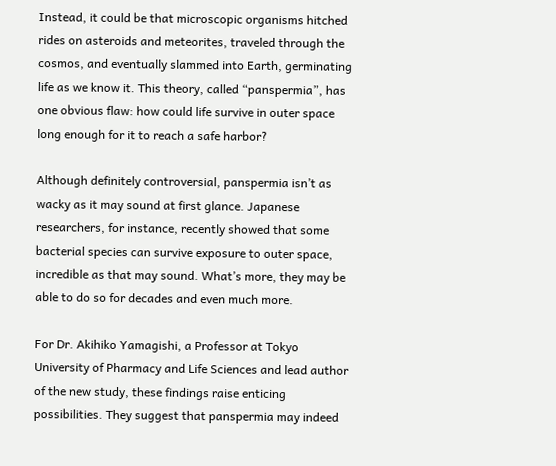Instead, it could be that microscopic organisms hitched rides on asteroids and meteorites, traveled through the cosmos, and eventually slammed into Earth, germinating life as we know it. This theory, called “panspermia”, has one obvious flaw: how could life survive in outer space long enough for it to reach a safe harbor?

Although definitely controversial, panspermia isn’t as wacky as it may sound at first glance. Japanese researchers, for instance, recently showed that some bacterial species can survive exposure to outer space, incredible as that may sound. What’s more, they may be able to do so for decades and even much more.

For Dr. Akihiko Yamagishi, a Professor at Tokyo University of Pharmacy and Life Sciences and lead author of the new study, these findings raise enticing possibilities. They suggest that panspermia may indeed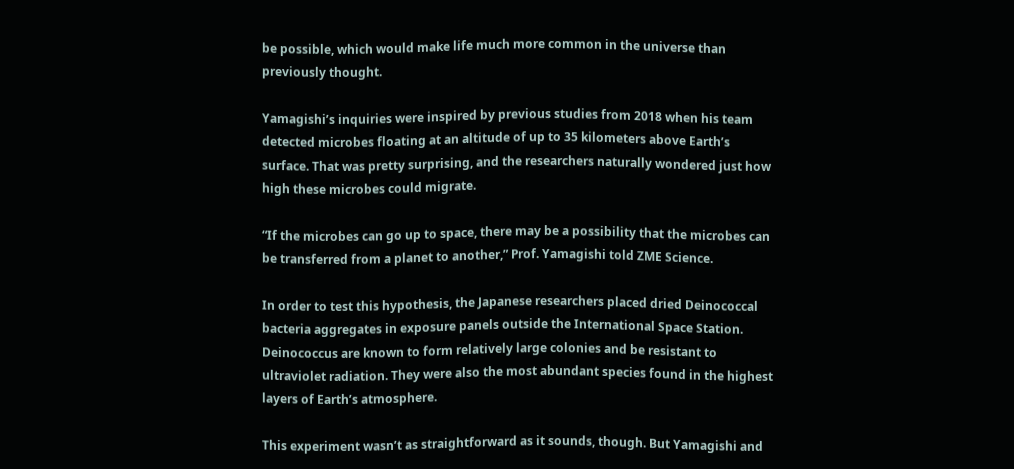be possible, which would make life much more common in the universe than previously thought.

Yamagishi’s inquiries were inspired by previous studies from 2018 when his team detected microbes floating at an altitude of up to 35 kilometers above Earth’s surface. That was pretty surprising, and the researchers naturally wondered just how high these microbes could migrate.

“If the microbes can go up to space, there may be a possibility that the microbes can be transferred from a planet to another,” Prof. Yamagishi told ZME Science.

In order to test this hypothesis, the Japanese researchers placed dried Deinococcal bacteria aggregates in exposure panels outside the International Space Station. Deinococcus are known to form relatively large colonies and be resistant to ultraviolet radiation. They were also the most abundant species found in the highest layers of Earth’s atmosphere.

This experiment wasn’t as straightforward as it sounds, though. But Yamagishi and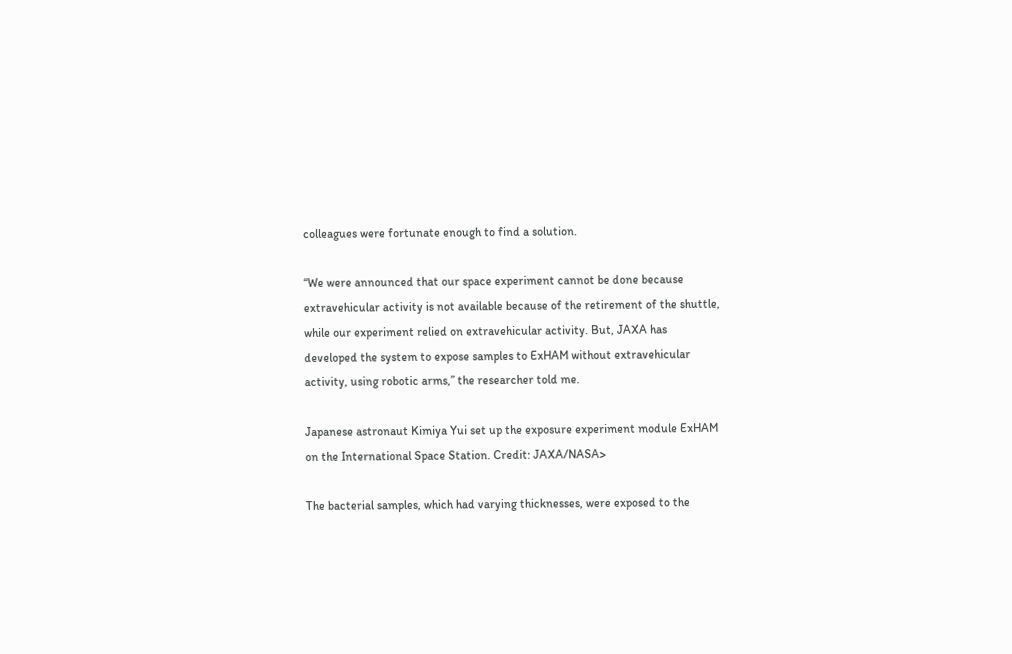colleagues were fortunate enough to find a solution.

“We were announced that our space experiment cannot be done because extravehicular activity is not available because of the retirement of the shuttle, while our experiment relied on extravehicular activity. But, JAXA has developed the system to expose samples to ExHAM without extravehicular activity, using robotic arms,” the researcher told me.

Japanese astronaut Kimiya Yui set up the exposure experiment module ExHAM on the International Space Station. Credit: JAXA/NASA>

The bacterial samples, which had varying thicknesses, were exposed to the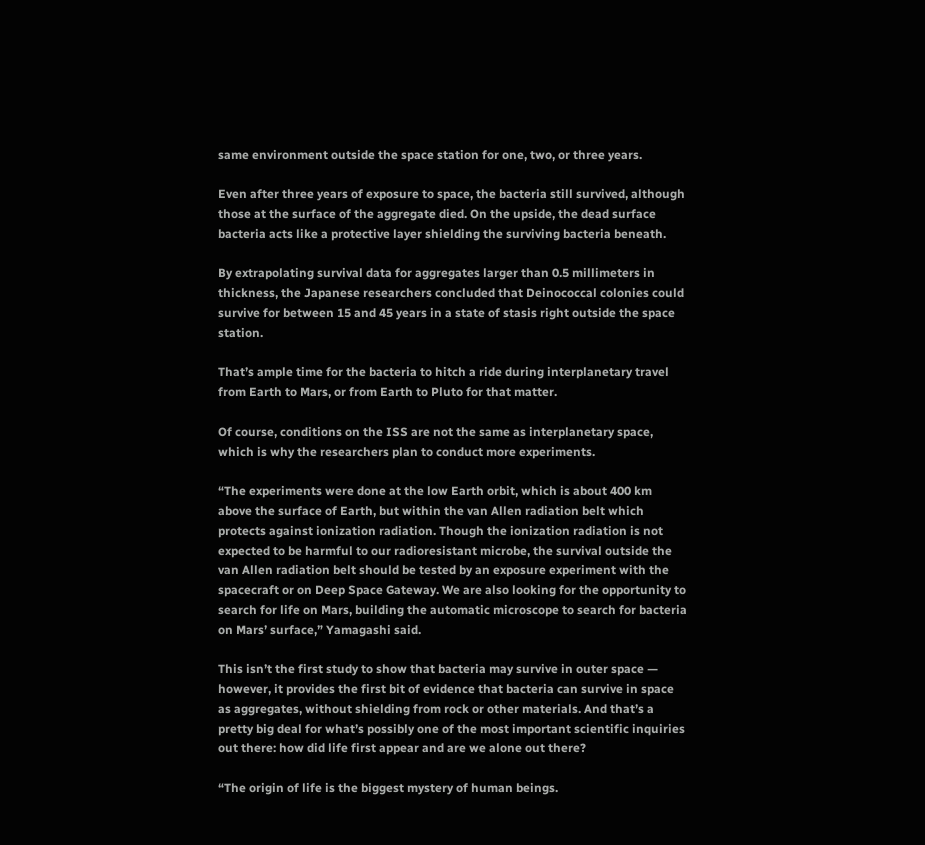same environment outside the space station for one, two, or three years.

Even after three years of exposure to space, the bacteria still survived, although those at the surface of the aggregate died. On the upside, the dead surface bacteria acts like a protective layer shielding the surviving bacteria beneath.

By extrapolating survival data for aggregates larger than 0.5 millimeters in thickness, the Japanese researchers concluded that Deinococcal colonies could survive for between 15 and 45 years in a state of stasis right outside the space station.

That’s ample time for the bacteria to hitch a ride during interplanetary travel from Earth to Mars, or from Earth to Pluto for that matter.

Of course, conditions on the ISS are not the same as interplanetary space, which is why the researchers plan to conduct more experiments.

“The experiments were done at the low Earth orbit, which is about 400 km above the surface of Earth, but within the van Allen radiation belt which protects against ionization radiation. Though the ionization radiation is not expected to be harmful to our radioresistant microbe, the survival outside the van Allen radiation belt should be tested by an exposure experiment with the spacecraft or on Deep Space Gateway. We are also looking for the opportunity to search for life on Mars, building the automatic microscope to search for bacteria on Mars’ surface,” Yamagashi said.

This isn’t the first study to show that bacteria may survive in outer space — however, it provides the first bit of evidence that bacteria can survive in space as aggregates, without shielding from rock or other materials. And that’s a pretty big deal for what’s possibly one of the most important scientific inquiries out there: how did life first appear and are we alone out there?

“The origin of life is the biggest mystery of human beings.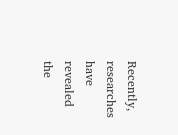Recently, researches have revealed the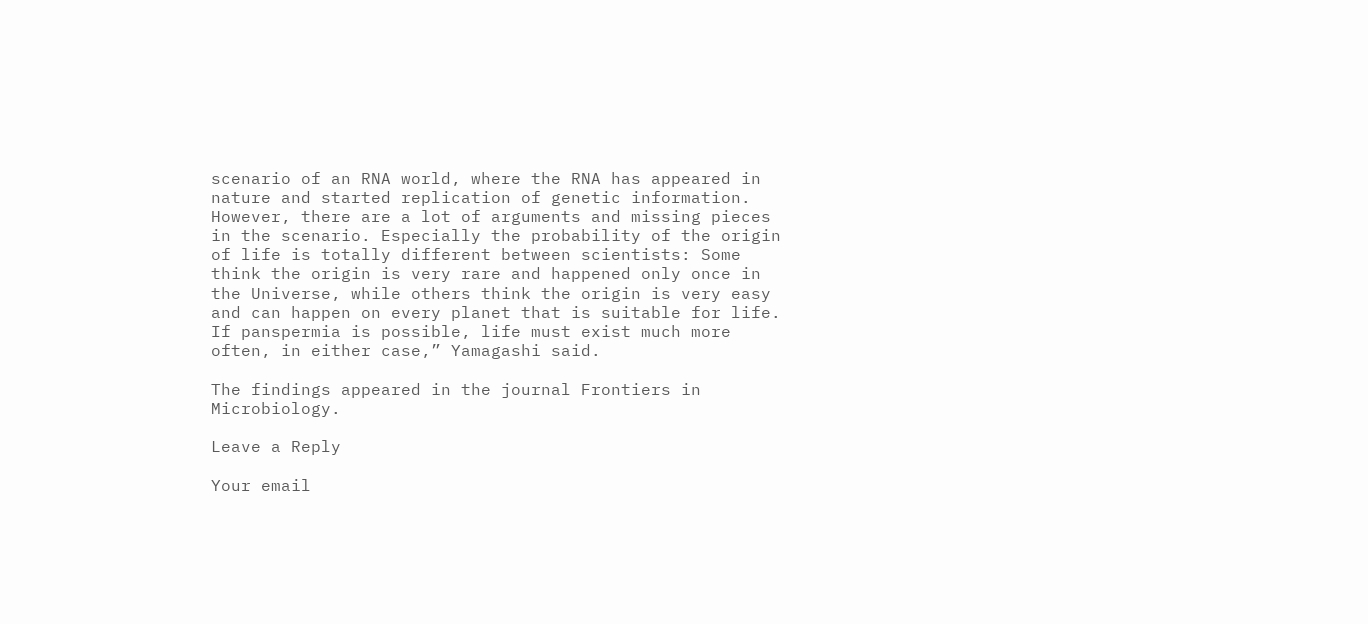scenario of an RNA world, where the RNA has appeared in nature and started replication of genetic information. However, there are a lot of arguments and missing pieces in the scenario. Especially the probability of the origin of life is totally different between scientists: Some think the origin is very rare and happened only once in the Universe, while others think the origin is very easy and can happen on every planet that is suitable for life. If panspermia is possible, life must exist much more often, in either case,” Yamagashi said.

The findings appeared in the journal Frontiers in Microbiology.

Leave a Reply

Your email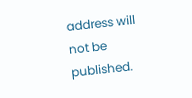address will not be published.